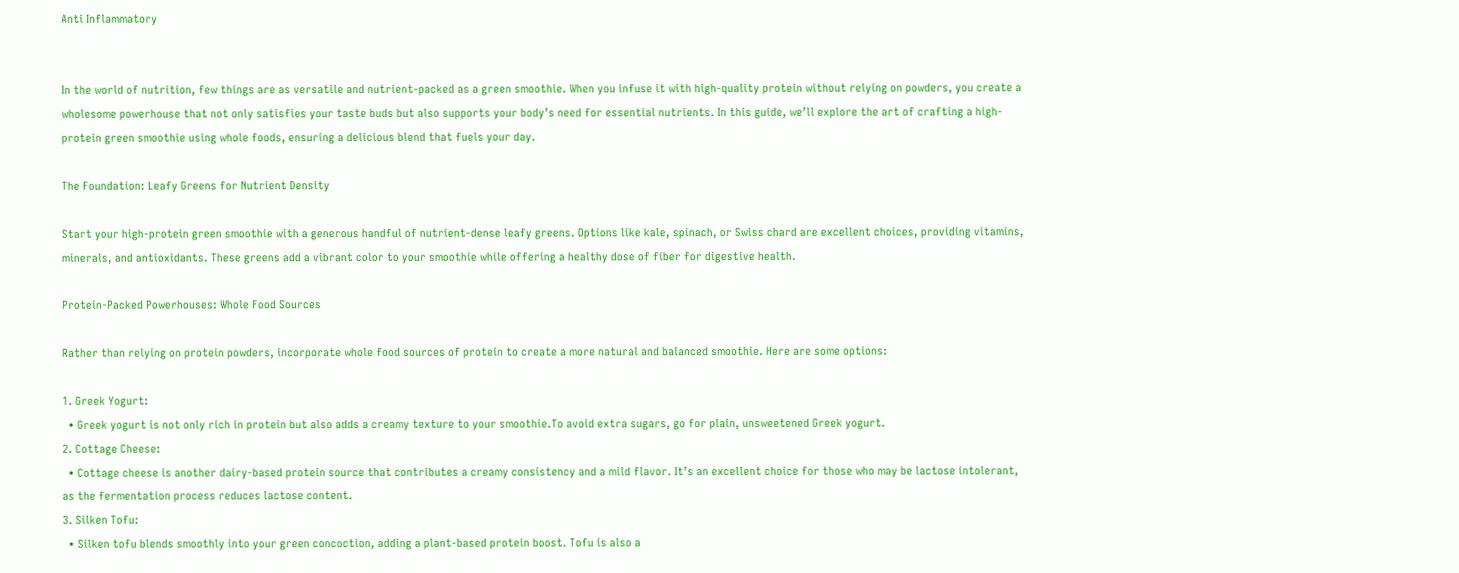Anti Inflammatory


In the world of nutrition, few things are as versatile and nutrient-packed as a green smoothie. When you infuse it with high-quality protein without relying on powders, you create a wholesome powerhouse that not only satisfies your taste buds but also supports your body’s need for essential nutrients. In this guide, we’ll explore the art of crafting a high-protein green smoothie using whole foods, ensuring a delicious blend that fuels your day.

The Foundation: Leafy Greens for Nutrient Density

Start your high-protein green smoothie with a generous handful of nutrient-dense leafy greens. Options like kale, spinach, or Swiss chard are excellent choices, providing vitamins, minerals, and antioxidants. These greens add a vibrant color to your smoothie while offering a healthy dose of fiber for digestive health.

Protein-Packed Powerhouses: Whole Food Sources

Rather than relying on protein powders, incorporate whole food sources of protein to create a more natural and balanced smoothie. Here are some options:

1. Greek Yogurt:
  • Greek yogurt is not only rich in protein but also adds a creamy texture to your smoothie.To avoid extra sugars, go for plain, unsweetened Greek yogurt.
2. Cottage Cheese:
  • Cottage cheese is another dairy-based protein source that contributes a creamy consistency and a mild flavor. It’s an excellent choice for those who may be lactose intolerant, as the fermentation process reduces lactose content.
3. Silken Tofu:
  • Silken tofu blends smoothly into your green concoction, adding a plant-based protein boost. Tofu is also a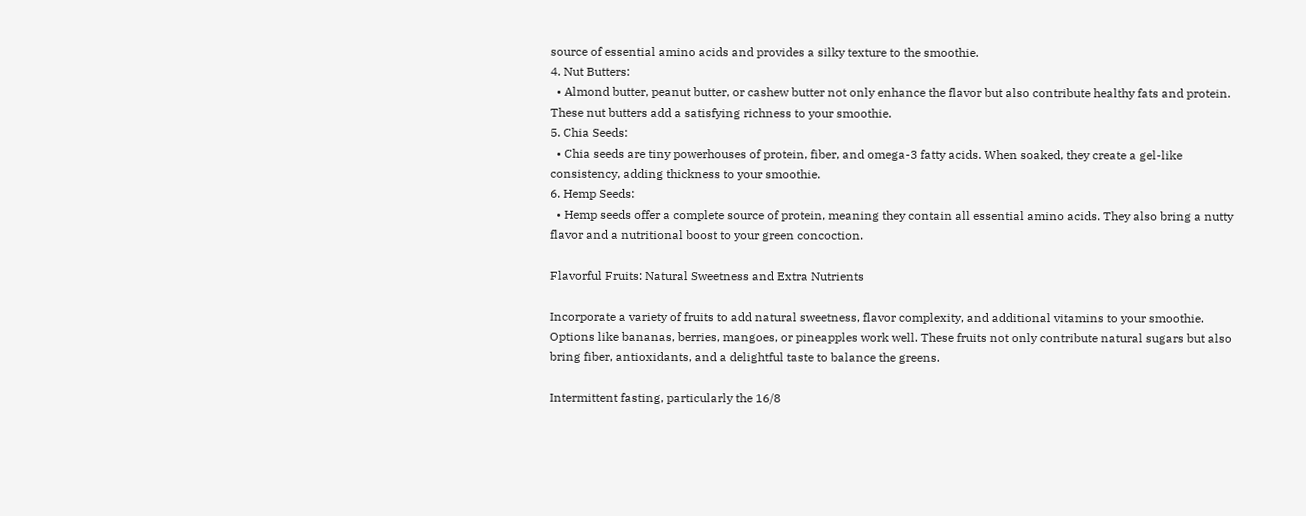source of essential amino acids and provides a silky texture to the smoothie.
4. Nut Butters:
  • Almond butter, peanut butter, or cashew butter not only enhance the flavor but also contribute healthy fats and protein. These nut butters add a satisfying richness to your smoothie.
5. Chia Seeds:
  • Chia seeds are tiny powerhouses of protein, fiber, and omega-3 fatty acids. When soaked, they create a gel-like consistency, adding thickness to your smoothie.
6. Hemp Seeds:
  • Hemp seeds offer a complete source of protein, meaning they contain all essential amino acids. They also bring a nutty flavor and a nutritional boost to your green concoction.

Flavorful Fruits: Natural Sweetness and Extra Nutrients

Incorporate a variety of fruits to add natural sweetness, flavor complexity, and additional vitamins to your smoothie. Options like bananas, berries, mangoes, or pineapples work well. These fruits not only contribute natural sugars but also bring fiber, antioxidants, and a delightful taste to balance the greens.

Intermittent fasting, particularly the 16/8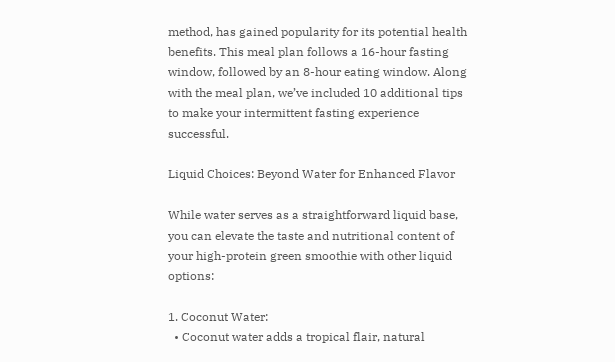method, has gained popularity for its potential health benefits. This meal plan follows a 16-hour fasting window, followed by an 8-hour eating window. Along with the meal plan, we’ve included 10 additional tips to make your intermittent fasting experience successful.

Liquid Choices: Beyond Water for Enhanced Flavor

While water serves as a straightforward liquid base, you can elevate the taste and nutritional content of your high-protein green smoothie with other liquid options:

1. Coconut Water:
  • Coconut water adds a tropical flair, natural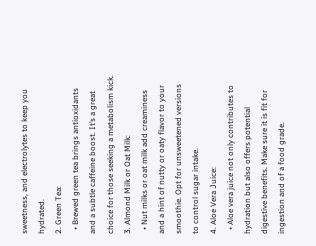sweetness, and electrolytes to keep you hydrated.
2. Green Tea:
  • Brewed green tea brings antioxidants and a subtle caffeine boost. It’s a great choice for those seeking a metabolism kick.
3. Almond Milk or Oat Milk:
  • Nut milks or oat milk add creaminess and a hint of nutty or oaty flavor to your smoothie. Opt for unsweetened versions to control sugar intake.
4. Aloe Vera Juice:
  • Aloe vera juice not only contributes to hydration but also offers potential digestive benefits. Make sure it is fit for ingestion and of a food grade.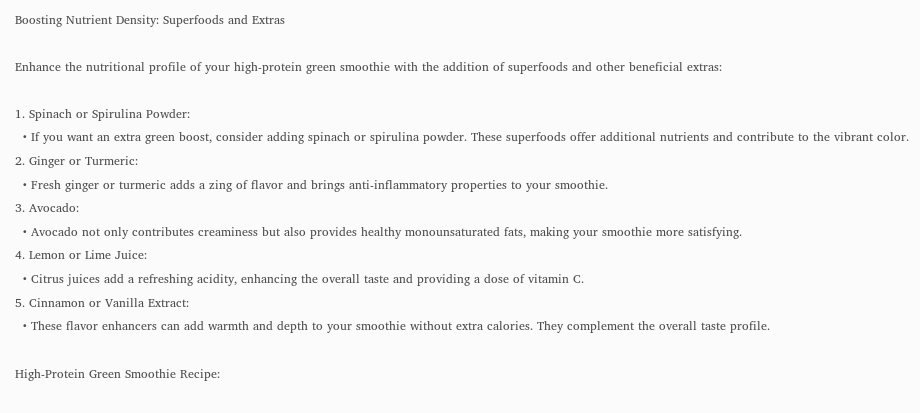Boosting Nutrient Density: Superfoods and Extras

Enhance the nutritional profile of your high-protein green smoothie with the addition of superfoods and other beneficial extras:

1. Spinach or Spirulina Powder:
  • If you want an extra green boost, consider adding spinach or spirulina powder. These superfoods offer additional nutrients and contribute to the vibrant color.
2. Ginger or Turmeric:
  • Fresh ginger or turmeric adds a zing of flavor and brings anti-inflammatory properties to your smoothie.
3. Avocado:
  • Avocado not only contributes creaminess but also provides healthy monounsaturated fats, making your smoothie more satisfying.
4. Lemon or Lime Juice:
  • Citrus juices add a refreshing acidity, enhancing the overall taste and providing a dose of vitamin C.
5. Cinnamon or Vanilla Extract:
  • These flavor enhancers can add warmth and depth to your smoothie without extra calories. They complement the overall taste profile.

High-Protein Green Smoothie Recipe: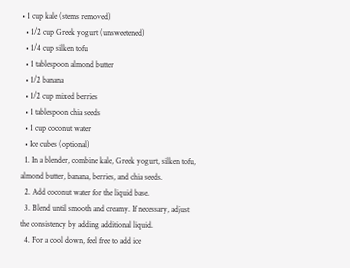• 1 cup kale (stems removed)
  • 1/2 cup Greek yogurt (unsweetened)
  • 1/4 cup silken tofu
  • 1 tablespoon almond butter
  • 1/2 banana
  • 1/2 cup mixed berries
  • 1 tablespoon chia seeds
  • 1 cup coconut water
  • Ice cubes (optional)
  1. In a blender, combine kale, Greek yogurt, silken tofu, almond butter, banana, berries, and chia seeds.
  2. Add coconut water for the liquid base.
  3. Blend until smooth and creamy. If necessary, adjust the consistency by adding additional liquid.
  4. For a cool down, feel free to add ice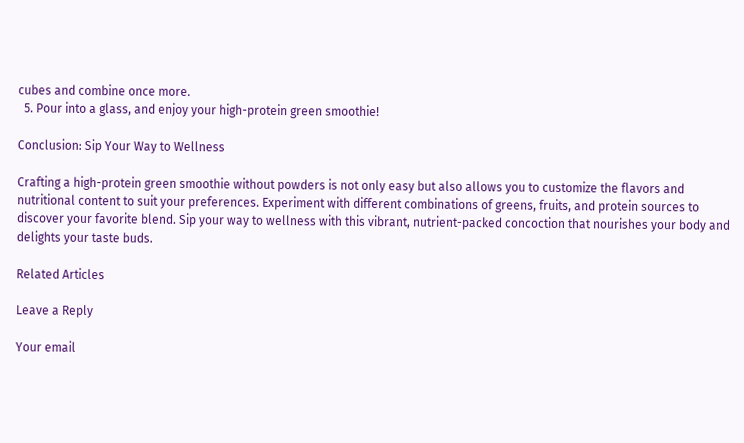cubes and combine once more.
  5. Pour into a glass, and enjoy your high-protein green smoothie!

Conclusion: Sip Your Way to Wellness

Crafting a high-protein green smoothie without powders is not only easy but also allows you to customize the flavors and nutritional content to suit your preferences. Experiment with different combinations of greens, fruits, and protein sources to discover your favorite blend. Sip your way to wellness with this vibrant, nutrient-packed concoction that nourishes your body and delights your taste buds.

Related Articles

Leave a Reply

Your email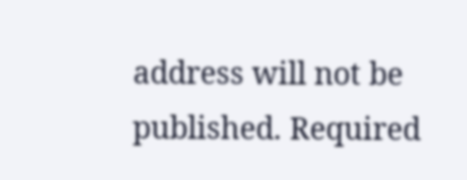address will not be published. Required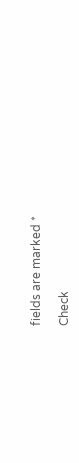fields are marked *

Check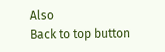Also
Back to top button